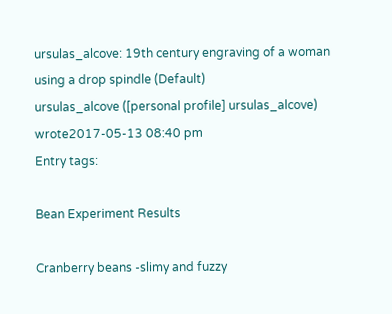ursulas_alcove: 19th century engraving of a woman using a drop spindle (Default)
ursulas_alcove ([personal profile] ursulas_alcove) wrote2017-05-13 08:40 pm
Entry tags:

Bean Experiment Results

Cranberry beans -slimy and fuzzy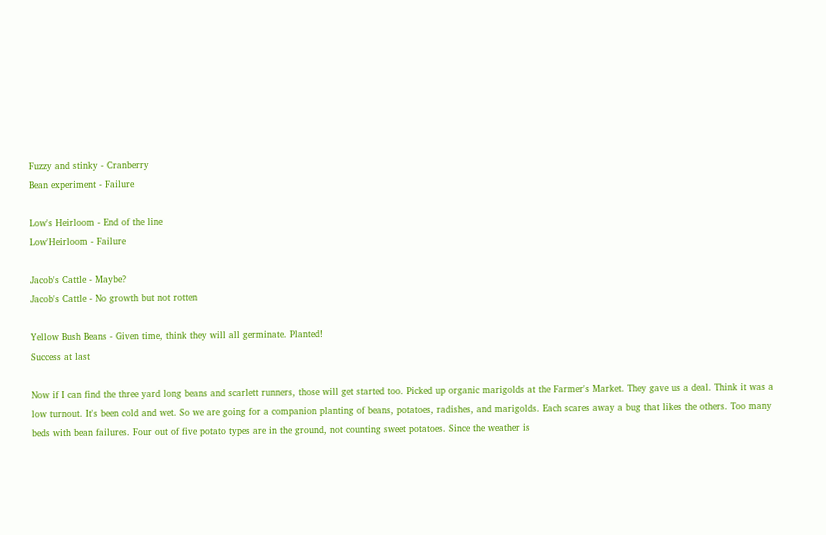Fuzzy and stinky - Cranberry
Bean experiment - Failure

Low's Heirloom - End of the line
Low'Heirloom - Failure

Jacob's Cattle - Maybe?
Jacob's Cattle - No growth but not rotten

Yellow Bush Beans - Given time, think they will all germinate. Planted!
Success at last

Now if I can find the three yard long beans and scarlett runners, those will get started too. Picked up organic marigolds at the Farmer's Market. They gave us a deal. Think it was a low turnout. It's been cold and wet. So we are going for a companion planting of beans, potatoes, radishes, and marigolds. Each scares away a bug that likes the others. Too many beds with bean failures. Four out of five potato types are in the ground, not counting sweet potatoes. Since the weather is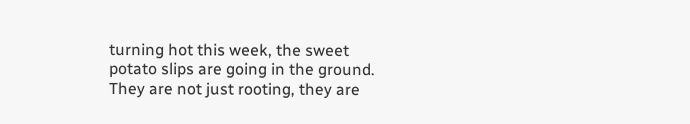turning hot this week, the sweet potato slips are going in the ground. They are not just rooting, they are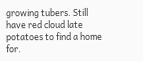growing tubers. Still have red cloud late potatoes to find a home for.